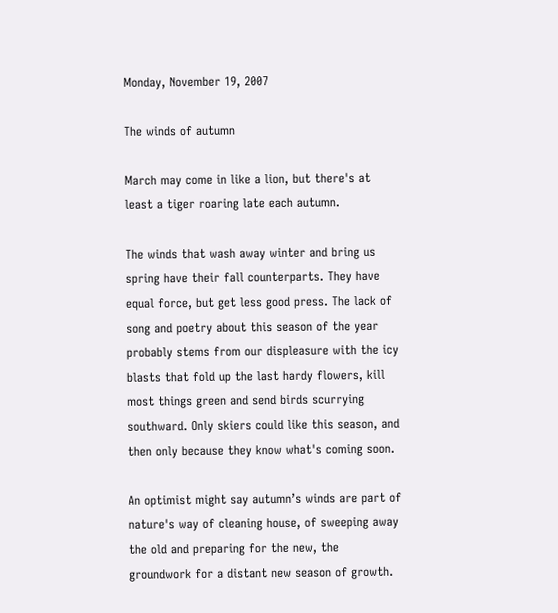Monday, November 19, 2007

The winds of autumn

March may come in like a lion, but there's at least a tiger roaring late each autumn.

The winds that wash away winter and bring us spring have their fall counterparts. They have equal force, but get less good press. The lack of song and poetry about this season of the year probably stems from our displeasure with the icy blasts that fold up the last hardy flowers, kill most things green and send birds scurrying southward. Only skiers could like this season, and then only because they know what's coming soon.

An optimist might say autumn’s winds are part of nature's way of cleaning house, of sweeping away the old and preparing for the new, the groundwork for a distant new season of growth.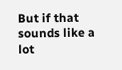But if that sounds like a lot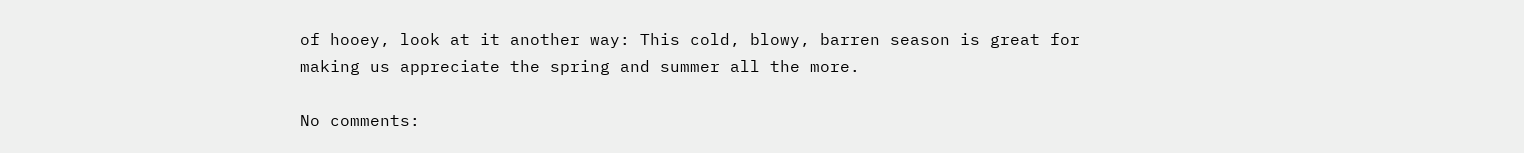of hooey, look at it another way: This cold, blowy, barren season is great for making us appreciate the spring and summer all the more.

No comments: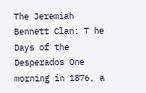The Jeremiah Bennett Clan: T he Days of the Desperados One morning in 1876, a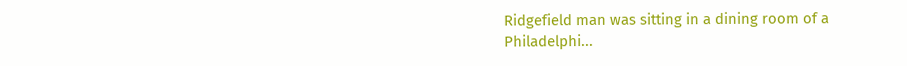Ridgefield man was sitting in a dining room of a Philadelphi...